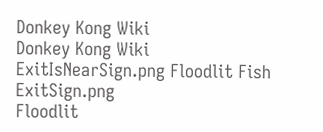Donkey Kong Wiki
Donkey Kong Wiki
ExitIsNearSign.png Floodlit Fish ExitSign.png
Floodlit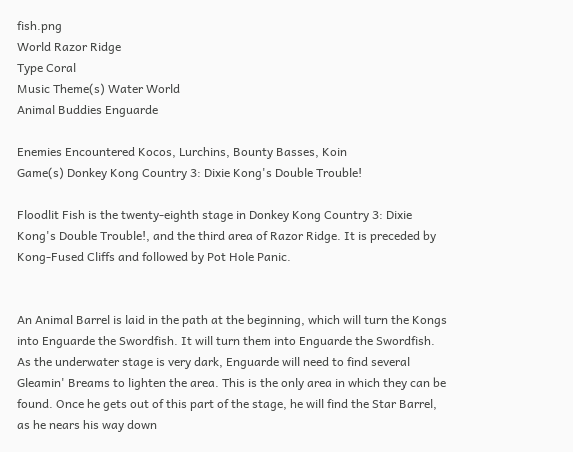fish.png
World Razor Ridge
Type Coral
Music Theme(s) Water World
Animal Buddies Enguarde

Enemies Encountered Kocos, Lurchins, Bounty Basses, Koin
Game(s) Donkey Kong Country 3: Dixie Kong's Double Trouble!

Floodlit Fish is the twenty-eighth stage in Donkey Kong Country 3: Dixie Kong's Double Trouble!, and the third area of Razor Ridge. It is preceded by Kong-Fused Cliffs and followed by Pot Hole Panic.


An Animal Barrel is laid in the path at the beginning, which will turn the Kongs into Enguarde the Swordfish. It will turn them into Enguarde the Swordfish. As the underwater stage is very dark, Enguarde will need to find several Gleamin' Breams to lighten the area. This is the only area in which they can be found. Once he gets out of this part of the stage, he will find the Star Barrel, as he nears his way down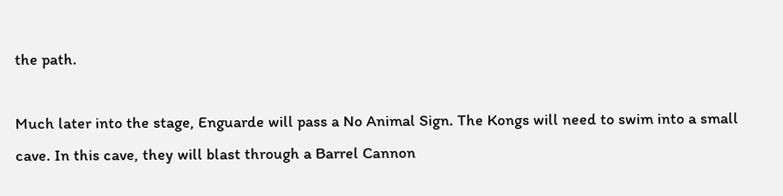the path.

Much later into the stage, Enguarde will pass a No Animal Sign. The Kongs will need to swim into a small cave. In this cave, they will blast through a Barrel Cannon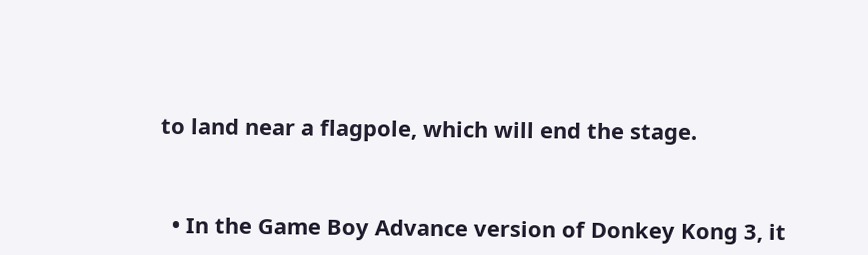to land near a flagpole, which will end the stage.


  • In the Game Boy Advance version of Donkey Kong 3, it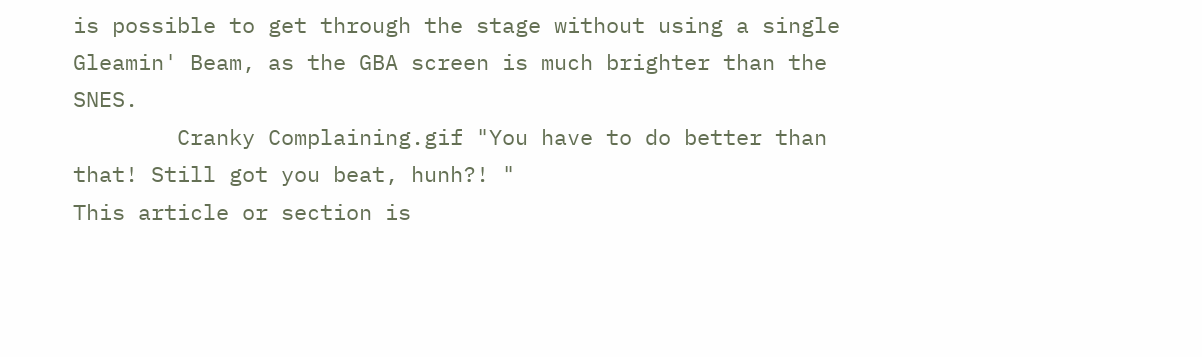is possible to get through the stage without using a single Gleamin' Beam, as the GBA screen is much brighter than the SNES.
        Cranky Complaining.gif "You have to do better than that! Still got you beat, hunh?! "
This article or section is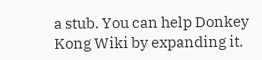a stub. You can help Donkey Kong Wiki by expanding it.